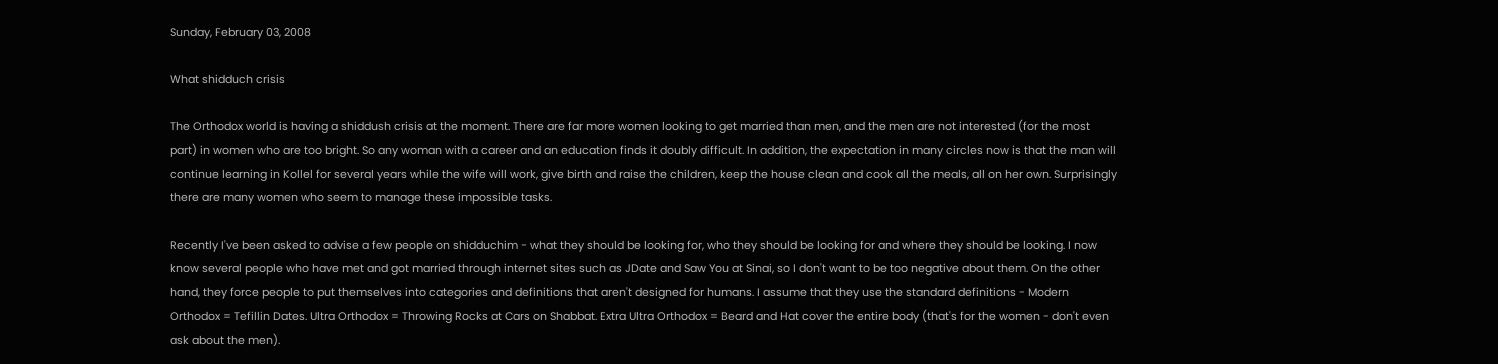Sunday, February 03, 2008

What shidduch crisis

The Orthodox world is having a shiddush crisis at the moment. There are far more women looking to get married than men, and the men are not interested (for the most part) in women who are too bright. So any woman with a career and an education finds it doubly difficult. In addition, the expectation in many circles now is that the man will continue learning in Kollel for several years while the wife will work, give birth and raise the children, keep the house clean and cook all the meals, all on her own. Surprisingly there are many women who seem to manage these impossible tasks.

Recently I've been asked to advise a few people on shidduchim - what they should be looking for, who they should be looking for and where they should be looking. I now know several people who have met and got married through internet sites such as JDate and Saw You at Sinai, so I don't want to be too negative about them. On the other hand, they force people to put themselves into categories and definitions that aren't designed for humans. I assume that they use the standard definitions - Modern Orthodox = Tefillin Dates. Ultra Orthodox = Throwing Rocks at Cars on Shabbat. Extra Ultra Orthodox = Beard and Hat cover the entire body (that's for the women - don't even ask about the men).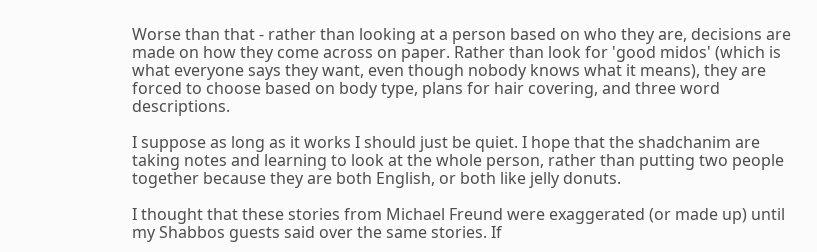Worse than that - rather than looking at a person based on who they are, decisions are made on how they come across on paper. Rather than look for 'good midos' (which is what everyone says they want, even though nobody knows what it means), they are forced to choose based on body type, plans for hair covering, and three word descriptions.

I suppose as long as it works I should just be quiet. I hope that the shadchanim are taking notes and learning to look at the whole person, rather than putting two people together because they are both English, or both like jelly donuts.

I thought that these stories from Michael Freund were exaggerated (or made up) until my Shabbos guests said over the same stories. If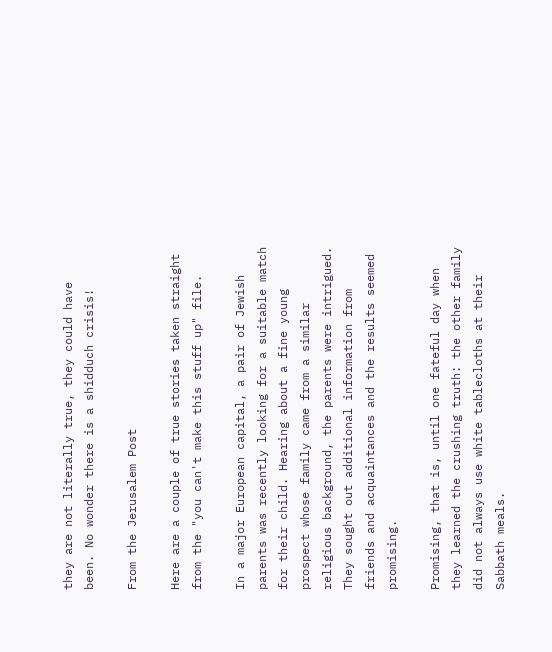they are not literally true, they could have been. No wonder there is a shidduch crisis!

From the Jerusalem Post

Here are a couple of true stories taken straight from the "you can't make this stuff up" file.

In a major European capital, a pair of Jewish parents was recently looking for a suitable match for their child. Hearing about a fine young prospect whose family came from a similar religious background, the parents were intrigued. They sought out additional information from friends and acquaintances and the results seemed promising.

Promising, that is, until one fateful day when they learned the crushing truth: the other family did not always use white tablecloths at their Sabbath meals.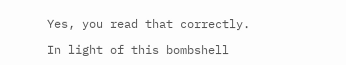Yes, you read that correctly.

In light of this bombshell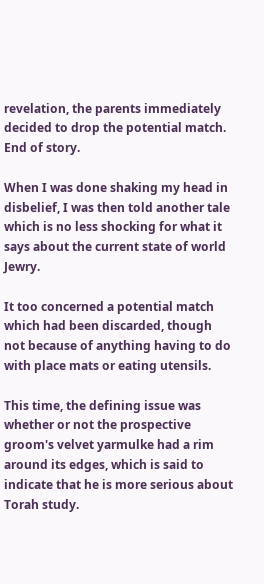revelation, the parents immediately decided to drop the potential match. End of story.

When I was done shaking my head in disbelief, I was then told another tale which is no less shocking for what it says about the current state of world Jewry.

It too concerned a potential match which had been discarded, though not because of anything having to do with place mats or eating utensils.

This time, the defining issue was whether or not the prospective groom's velvet yarmulke had a rim around its edges, which is said to indicate that he is more serious about Torah study.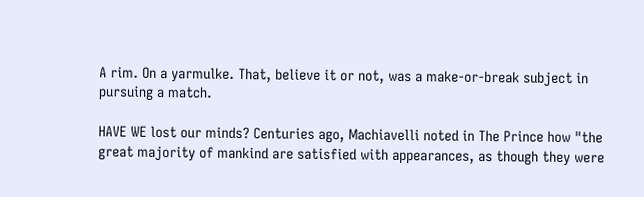A rim. On a yarmulke. That, believe it or not, was a make-or-break subject in pursuing a match.

HAVE WE lost our minds? Centuries ago, Machiavelli noted in The Prince how "the great majority of mankind are satisfied with appearances, as though they were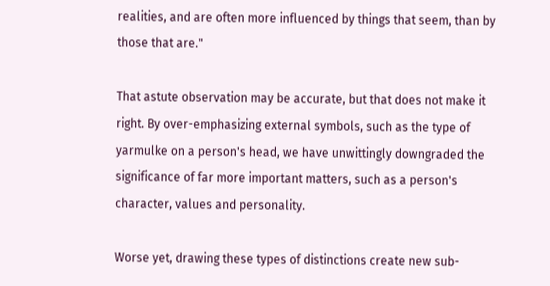realities, and are often more influenced by things that seem, than by those that are."

That astute observation may be accurate, but that does not make it right. By over-emphasizing external symbols, such as the type of yarmulke on a person's head, we have unwittingly downgraded the significance of far more important matters, such as a person's character, values and personality.

Worse yet, drawing these types of distinctions create new sub-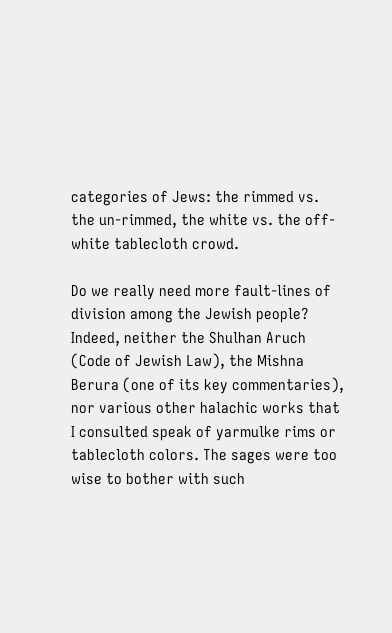categories of Jews: the rimmed vs. the un-rimmed, the white vs. the off-white tablecloth crowd.

Do we really need more fault-lines of division among the Jewish people? Indeed, neither the Shulhan Aruch (Code of Jewish Law), the Mishna Berura (one of its key commentaries), nor various other halachic works that I consulted speak of yarmulke rims or tablecloth colors. The sages were too wise to bother with such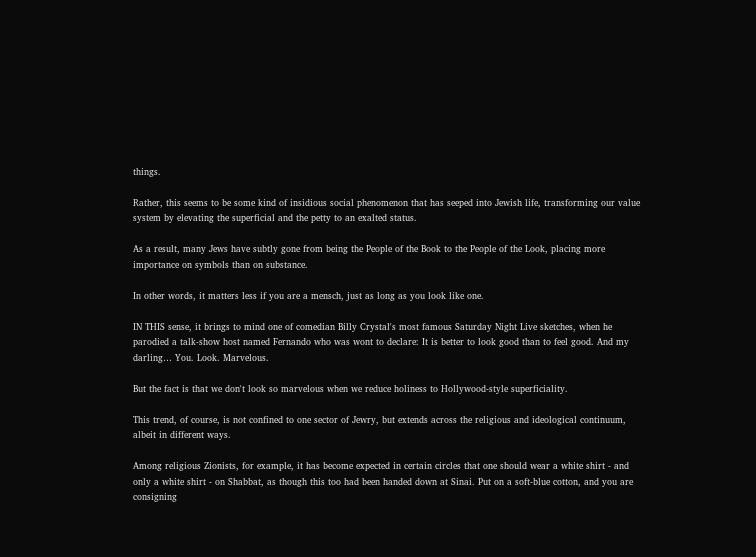things.

Rather, this seems to be some kind of insidious social phenomenon that has seeped into Jewish life, transforming our value system by elevating the superficial and the petty to an exalted status.

As a result, many Jews have subtly gone from being the People of the Book to the People of the Look, placing more importance on symbols than on substance.

In other words, it matters less if you are a mensch, just as long as you look like one.

IN THIS sense, it brings to mind one of comedian Billy Crystal's most famous Saturday Night Live sketches, when he parodied a talk-show host named Fernando who was wont to declare: It is better to look good than to feel good. And my darling… You. Look. Marvelous.

But the fact is that we don't look so marvelous when we reduce holiness to Hollywood-style superficiality.

This trend, of course, is not confined to one sector of Jewry, but extends across the religious and ideological continuum, albeit in different ways.

Among religious Zionists, for example, it has become expected in certain circles that one should wear a white shirt - and only a white shirt - on Shabbat, as though this too had been handed down at Sinai. Put on a soft-blue cotton, and you are consigning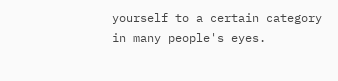yourself to a certain category in many people's eyes.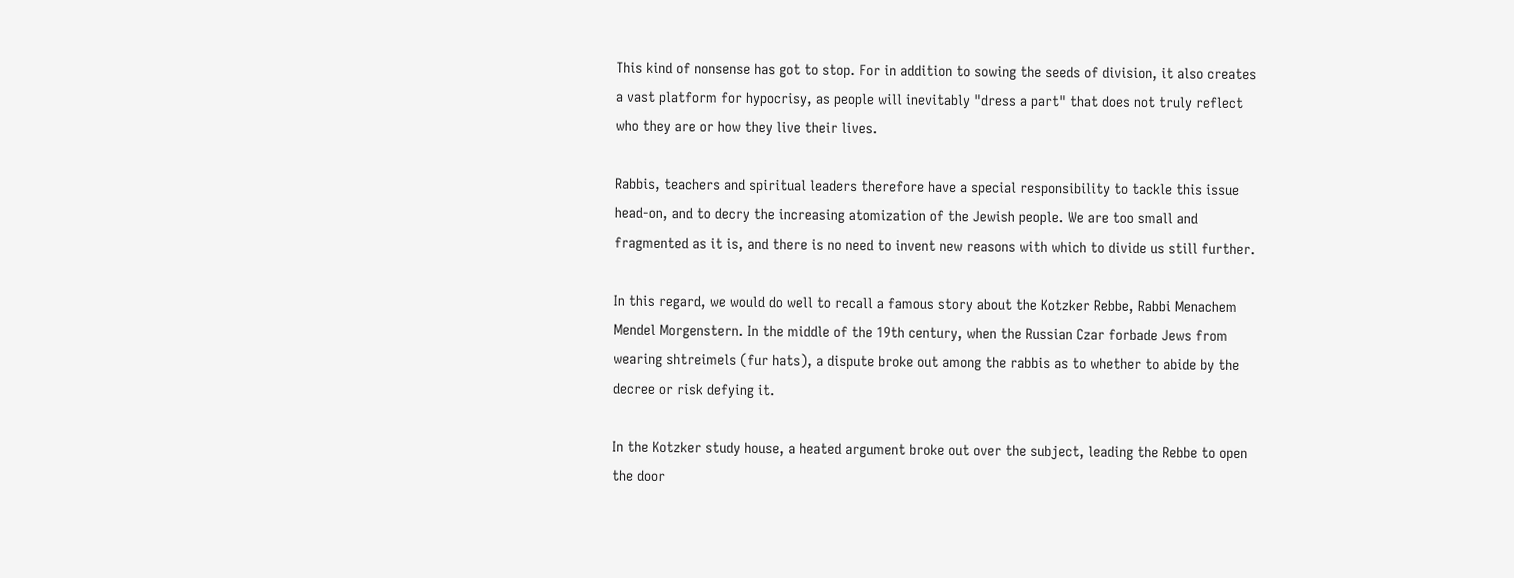This kind of nonsense has got to stop. For in addition to sowing the seeds of division, it also creates a vast platform for hypocrisy, as people will inevitably "dress a part" that does not truly reflect who they are or how they live their lives.

Rabbis, teachers and spiritual leaders therefore have a special responsibility to tackle this issue head-on, and to decry the increasing atomization of the Jewish people. We are too small and fragmented as it is, and there is no need to invent new reasons with which to divide us still further.

In this regard, we would do well to recall a famous story about the Kotzker Rebbe, Rabbi Menachem Mendel Morgenstern. In the middle of the 19th century, when the Russian Czar forbade Jews from wearing shtreimels (fur hats), a dispute broke out among the rabbis as to whether to abide by the decree or risk defying it.

In the Kotzker study house, a heated argument broke out over the subject, leading the Rebbe to open the door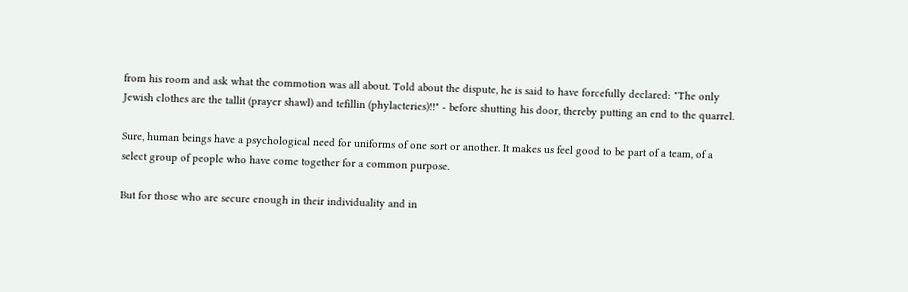from his room and ask what the commotion was all about. Told about the dispute, he is said to have forcefully declared: "The only Jewish clothes are the tallit (prayer shawl) and tefillin (phylacteries)!!" - before shutting his door, thereby putting an end to the quarrel.

Sure, human beings have a psychological need for uniforms of one sort or another. It makes us feel good to be part of a team, of a select group of people who have come together for a common purpose.

But for those who are secure enough in their individuality and in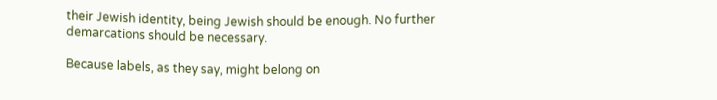their Jewish identity, being Jewish should be enough. No further demarcations should be necessary.

Because labels, as they say, might belong on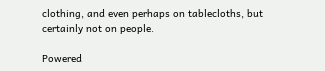clothing, and even perhaps on tablecloths, but certainly not on people.

Powered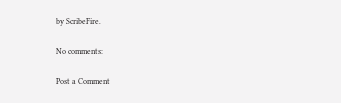by ScribeFire.

No comments:

Post a Comment